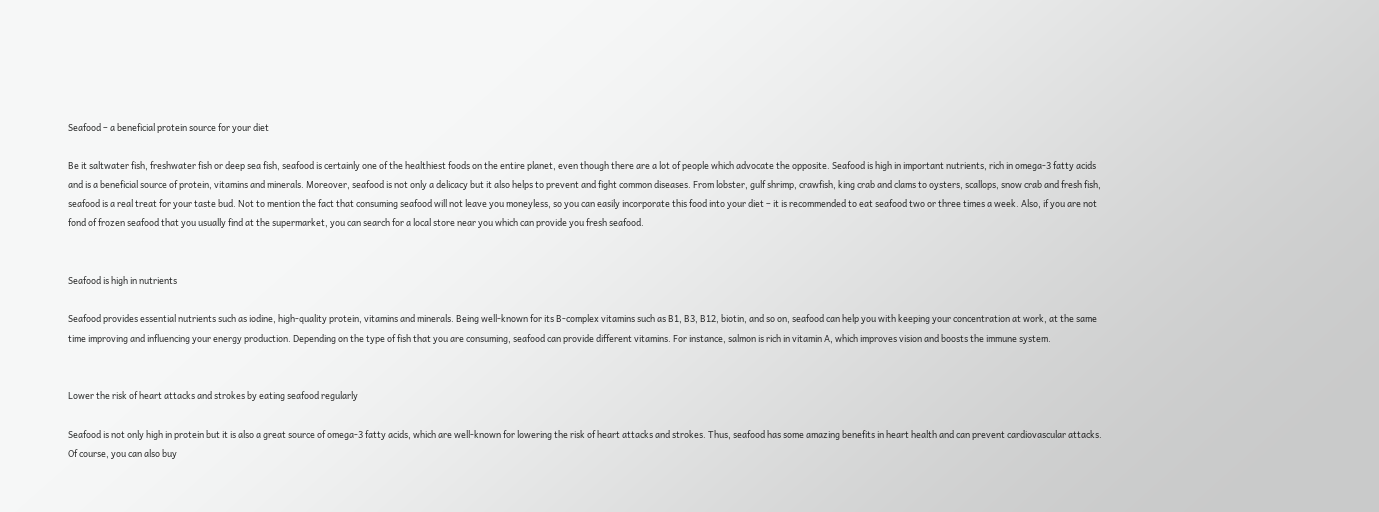Seafood – a beneficial protein source for your diet

Be it saltwater fish, freshwater fish or deep sea fish, seafood is certainly one of the healthiest foods on the entire planet, even though there are a lot of people which advocate the opposite. Seafood is high in important nutrients, rich in omega-3 fatty acids and is a beneficial source of protein, vitamins and minerals. Moreover, seafood is not only a delicacy but it also helps to prevent and fight common diseases. From lobster, gulf shrimp, crawfish, king crab and clams to oysters, scallops, snow crab and fresh fish, seafood is a real treat for your taste bud. Not to mention the fact that consuming seafood will not leave you moneyless, so you can easily incorporate this food into your diet – it is recommended to eat seafood two or three times a week. Also, if you are not fond of frozen seafood that you usually find at the supermarket, you can search for a local store near you which can provide you fresh seafood.


Seafood is high in nutrients

Seafood provides essential nutrients such as iodine, high-quality protein, vitamins and minerals. Being well-known for its B-complex vitamins such as B1, B3, B12, biotin, and so on, seafood can help you with keeping your concentration at work, at the same time improving and influencing your energy production. Depending on the type of fish that you are consuming, seafood can provide different vitamins. For instance, salmon is rich in vitamin A, which improves vision and boosts the immune system.


Lower the risk of heart attacks and strokes by eating seafood regularly

Seafood is not only high in protein but it is also a great source of omega-3 fatty acids, which are well-known for lowering the risk of heart attacks and strokes. Thus, seafood has some amazing benefits in heart health and can prevent cardiovascular attacks. Of course, you can also buy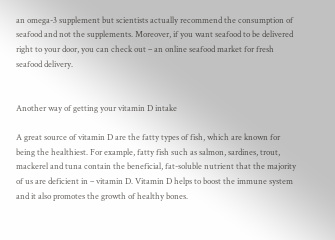an omega-3 supplement but scientists actually recommend the consumption of seafood and not the supplements. Moreover, if you want seafood to be delivered right to your door, you can check out – an online seafood market for fresh seafood delivery.


Another way of getting your vitamin D intake

A great source of vitamin D are the fatty types of fish, which are known for being the healthiest. For example, fatty fish such as salmon, sardines, trout, mackerel and tuna contain the beneficial, fat-soluble nutrient that the majority of us are deficient in – vitamin D. Vitamin D helps to boost the immune system and it also promotes the growth of healthy bones.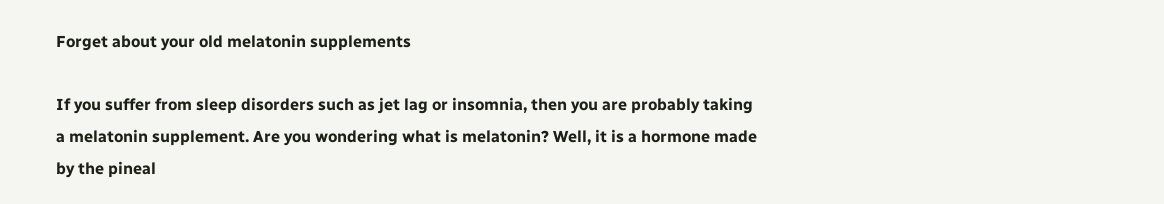Forget about your old melatonin supplements

If you suffer from sleep disorders such as jet lag or insomnia, then you are probably taking a melatonin supplement. Are you wondering what is melatonin? Well, it is a hormone made by the pineal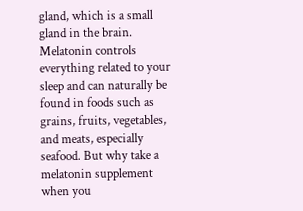gland, which is a small gland in the brain. Melatonin controls everything related to your sleep and can naturally be found in foods such as grains, fruits, vegetables, and meats, especially seafood. But why take a melatonin supplement when you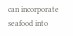can incorporate seafood into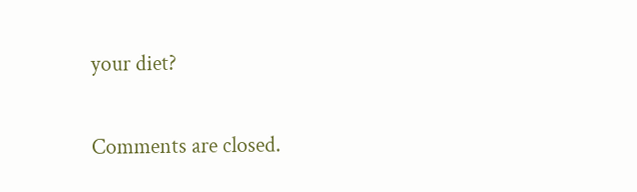your diet?

Comments are closed.